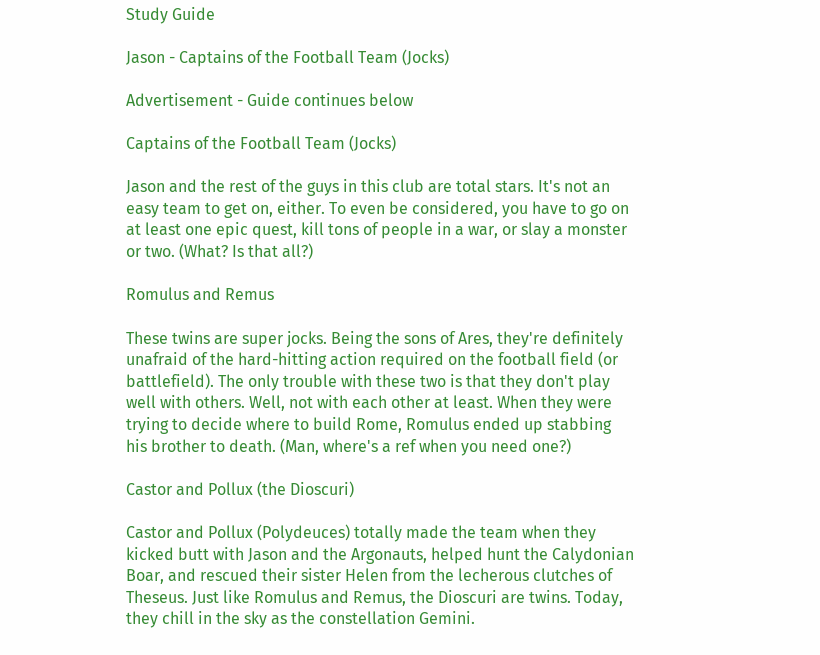Study Guide

Jason - Captains of the Football Team (Jocks)

Advertisement - Guide continues below

Captains of the Football Team (Jocks)

Jason and the rest of the guys in this club are total stars. It's not an easy team to get on, either. To even be considered, you have to go on at least one epic quest, kill tons of people in a war, or slay a monster or two. (What? Is that all?)

Romulus and Remus

These twins are super jocks. Being the sons of Ares, they're definitely unafraid of the hard-hitting action required on the football field (or battlefield). The only trouble with these two is that they don't play well with others. Well, not with each other at least. When they were trying to decide where to build Rome, Romulus ended up stabbing his brother to death. (Man, where's a ref when you need one?)

Castor and Pollux (the Dioscuri)

Castor and Pollux (Polydeuces) totally made the team when they kicked butt with Jason and the Argonauts, helped hunt the Calydonian Boar, and rescued their sister Helen from the lecherous clutches of Theseus. Just like Romulus and Remus, the Dioscuri are twins. Today, they chill in the sky as the constellation Gemini.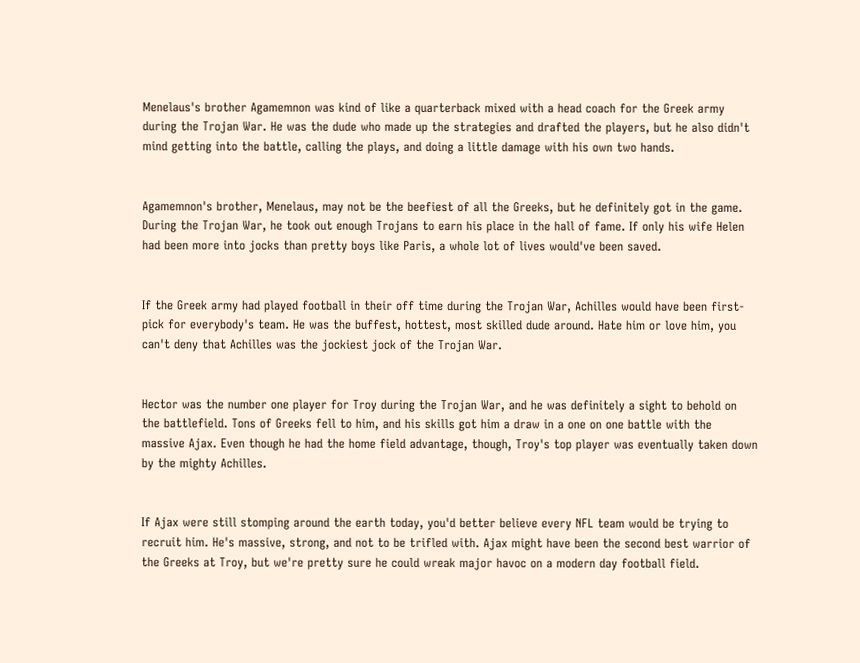Menelaus's brother Agamemnon was kind of like a quarterback mixed with a head coach for the Greek army during the Trojan War. He was the dude who made up the strategies and drafted the players, but he also didn't mind getting into the battle, calling the plays, and doing a little damage with his own two hands.


Agamemnon's brother, Menelaus, may not be the beefiest of all the Greeks, but he definitely got in the game. During the Trojan War, he took out enough Trojans to earn his place in the hall of fame. If only his wife Helen had been more into jocks than pretty boys like Paris, a whole lot of lives would've been saved.


If the Greek army had played football in their off time during the Trojan War, Achilles would have been first-pick for everybody's team. He was the buffest, hottest, most skilled dude around. Hate him or love him, you can't deny that Achilles was the jockiest jock of the Trojan War.


Hector was the number one player for Troy during the Trojan War, and he was definitely a sight to behold on the battlefield. Tons of Greeks fell to him, and his skills got him a draw in a one on one battle with the massive Ajax. Even though he had the home field advantage, though, Troy's top player was eventually taken down by the mighty Achilles.


If Ajax were still stomping around the earth today, you'd better believe every NFL team would be trying to recruit him. He's massive, strong, and not to be trifled with. Ajax might have been the second best warrior of the Greeks at Troy, but we're pretty sure he could wreak major havoc on a modern day football field.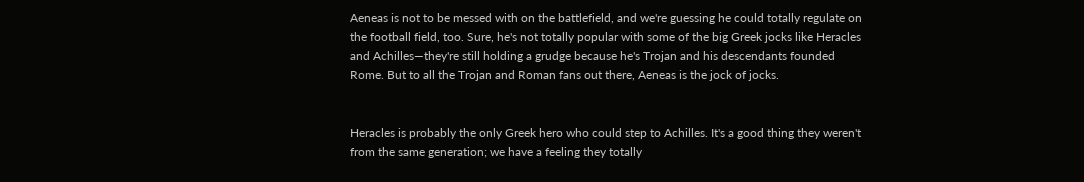Aeneas is not to be messed with on the battlefield, and we're guessing he could totally regulate on the football field, too. Sure, he's not totally popular with some of the big Greek jocks like Heracles and Achilles—they're still holding a grudge because he's Trojan and his descendants founded Rome. But to all the Trojan and Roman fans out there, Aeneas is the jock of jocks.


Heracles is probably the only Greek hero who could step to Achilles. It's a good thing they weren't from the same generation; we have a feeling they totally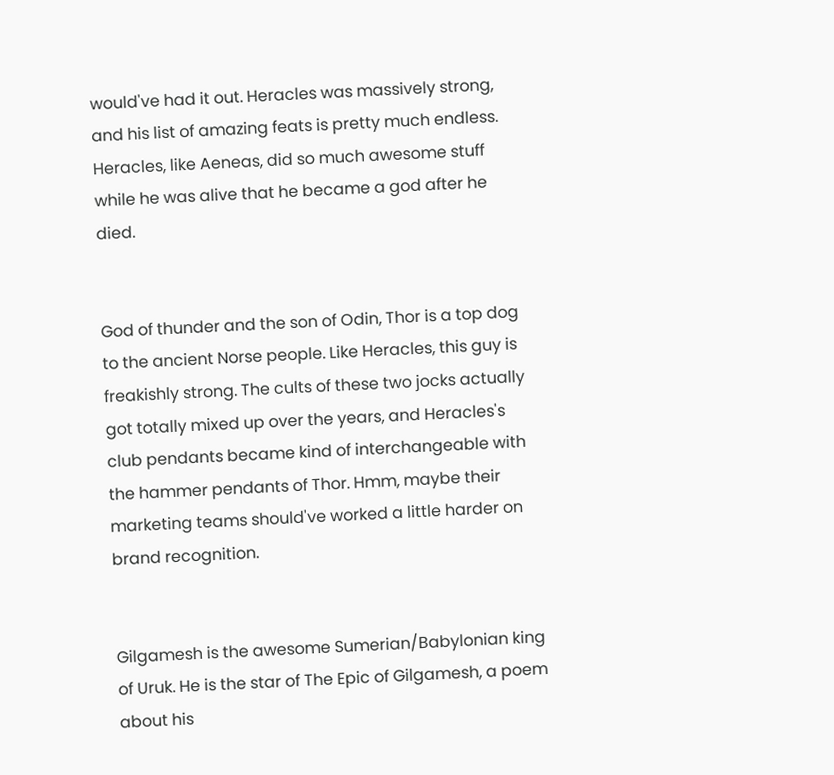would've had it out. Heracles was massively strong, and his list of amazing feats is pretty much endless. Heracles, like Aeneas, did so much awesome stuff while he was alive that he became a god after he died.


God of thunder and the son of Odin, Thor is a top dog to the ancient Norse people. Like Heracles, this guy is freakishly strong. The cults of these two jocks actually got totally mixed up over the years, and Heracles's club pendants became kind of interchangeable with the hammer pendants of Thor. Hmm, maybe their marketing teams should've worked a little harder on brand recognition.


Gilgamesh is the awesome Sumerian/Babylonian king of Uruk. He is the star of The Epic of Gilgamesh, a poem about his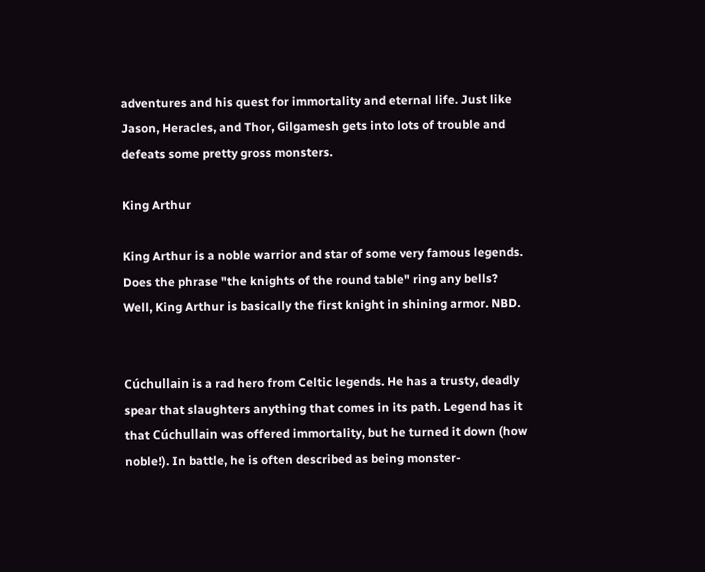adventures and his quest for immortality and eternal life. Just like Jason, Heracles, and Thor, Gilgamesh gets into lots of trouble and defeats some pretty gross monsters.

King Arthur

King Arthur is a noble warrior and star of some very famous legends. Does the phrase "the knights of the round table" ring any bells? Well, King Arthur is basically the first knight in shining armor. NBD.


Cúchullain is a rad hero from Celtic legends. He has a trusty, deadly spear that slaughters anything that comes in its path. Legend has it that Cúchullain was offered immortality, but he turned it down (how noble!). In battle, he is often described as being monster-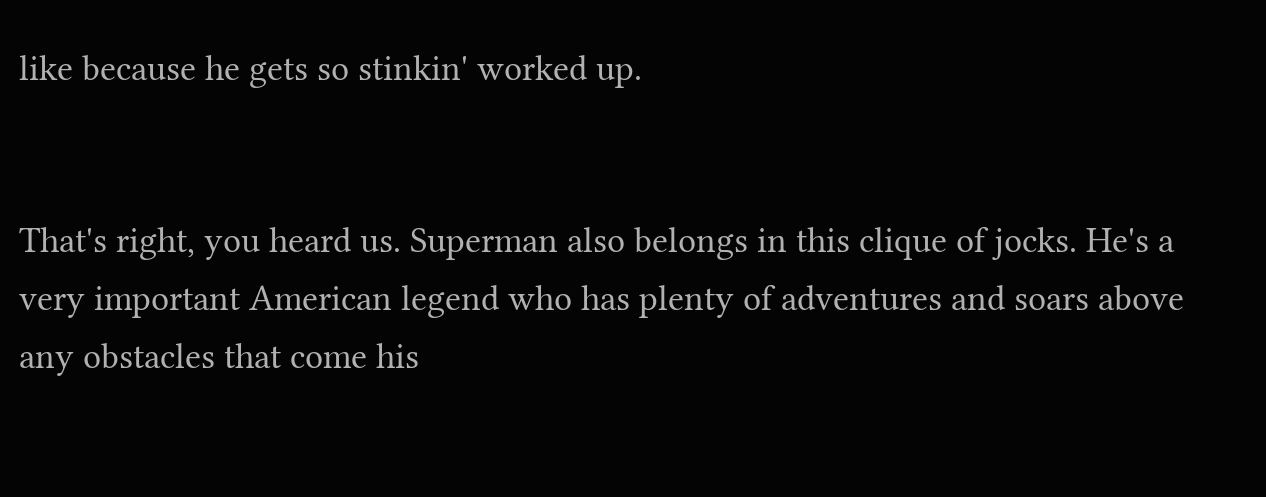like because he gets so stinkin' worked up.


That's right, you heard us. Superman also belongs in this clique of jocks. He's a very important American legend who has plenty of adventures and soars above any obstacles that come his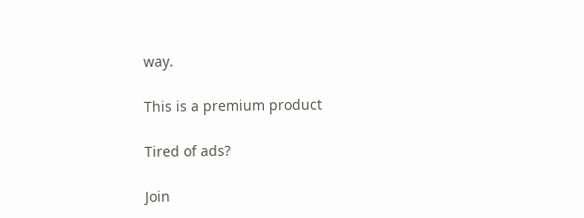way.

This is a premium product

Tired of ads?

Join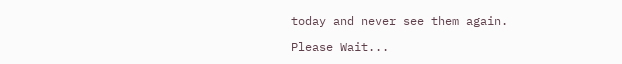today and never see them again.

Please Wait...